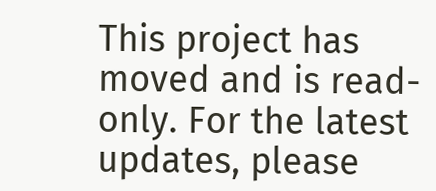This project has moved and is read-only. For the latest updates, please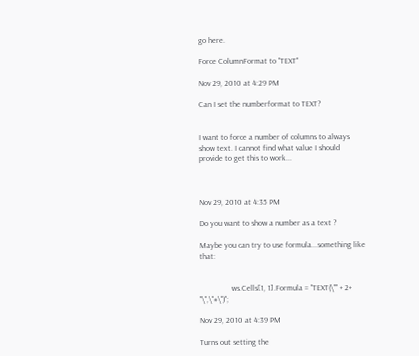go here.

Force ColumnFormat to "TEXT"

Nov 29, 2010 at 4:29 PM

Can I set the numberformat to TEXT?


I want to force a number of columns to always show text. I cannot find what value I should provide to get this to work...



Nov 29, 2010 at 4:35 PM

Do you want to show a number as a text ?

Maybe you can try to use formula...something like that:


                ws.Cells[1, 1].Formula = "TEXT(\"" + 2+ "\",\"#\")";

Nov 29, 2010 at 4:39 PM

Turns out setting the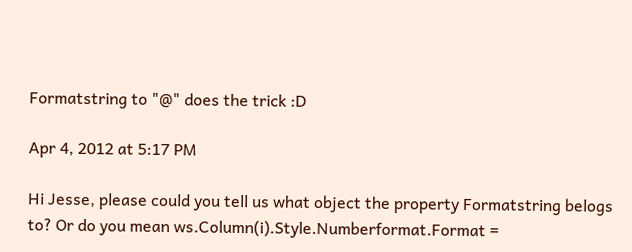Formatstring to "@" does the trick :D

Apr 4, 2012 at 5:17 PM

Hi Jesse, please could you tell us what object the property Formatstring belogs to? Or do you mean ws.Column(i).Style.Numberformat.Format =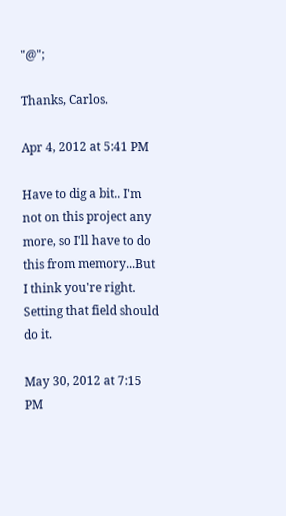"@";

Thanks, Carlos.

Apr 4, 2012 at 5:41 PM

Have to dig a bit.. I'm not on this project any more, so I'll have to do this from memory...But I think you're right. Setting that field should do it.

May 30, 2012 at 7:15 PM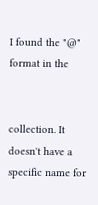I found the "@" format in the


collection. It doesn't have a specific name for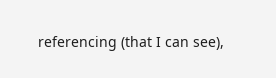referencing (that I can see),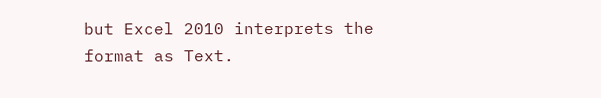but Excel 2010 interprets the format as Text.